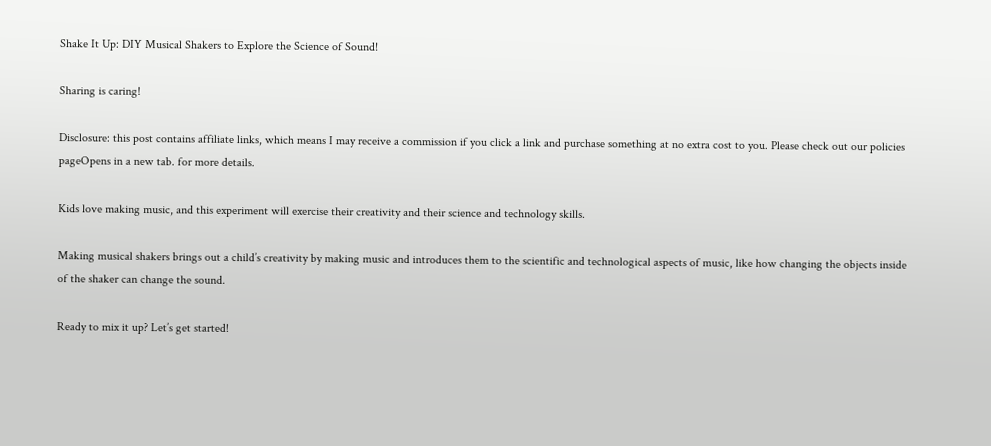Shake It Up: DIY Musical Shakers to Explore the Science of Sound!

Sharing is caring!

Disclosure: this post contains affiliate links, which means I may receive a commission if you click a link and purchase something at no extra cost to you. Please check out our policies pageOpens in a new tab. for more details.

Kids love making music, and this experiment will exercise their creativity and their science and technology skills.

Making musical shakers brings out a child’s creativity by making music and introduces them to the scientific and technological aspects of music, like how changing the objects inside of the shaker can change the sound.

Ready to mix it up? Let’s get started!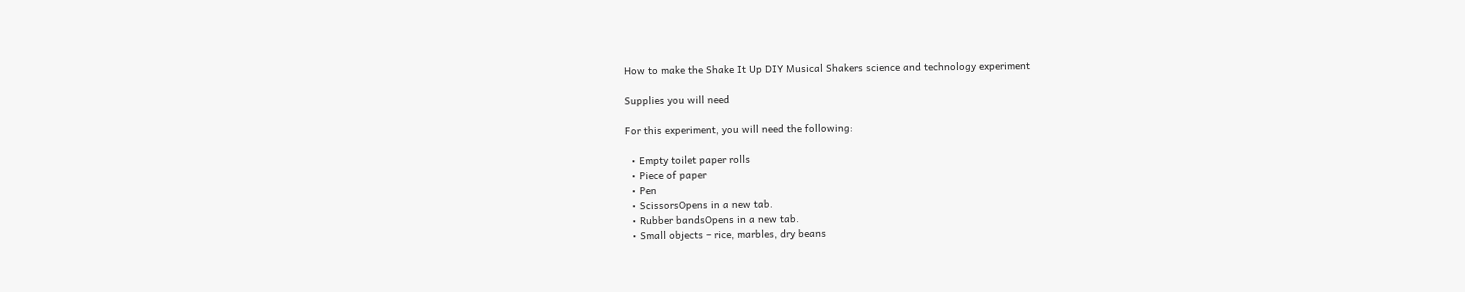How to make the Shake It Up DIY Musical Shakers science and technology experiment

Supplies you will need

For this experiment, you will need the following:

  • Empty toilet paper rolls
  • Piece of paper
  • Pen
  • ScissorsOpens in a new tab.
  • Rubber bandsOpens in a new tab.
  • Small objects – rice, marbles, dry beans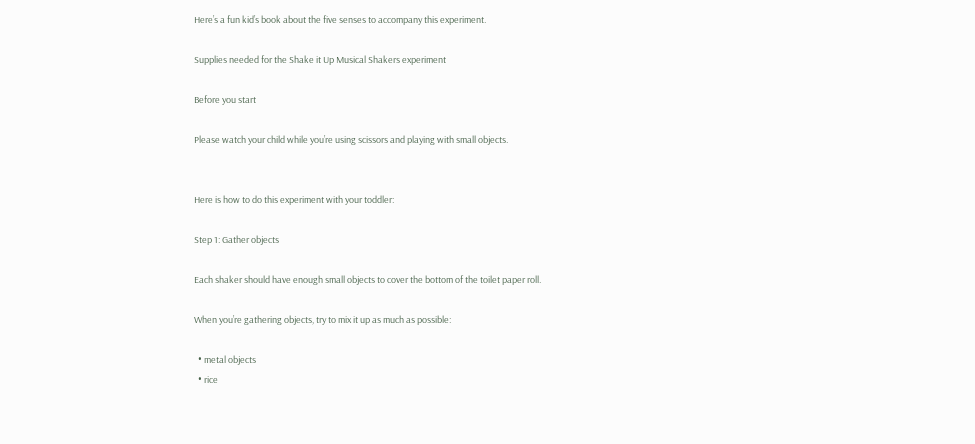Here’s a fun kid’s book about the five senses to accompany this experiment.

Supplies needed for the Shake it Up Musical Shakers experiment

Before you start

Please watch your child while you’re using scissors and playing with small objects.


Here is how to do this experiment with your toddler:

Step 1: Gather objects

Each shaker should have enough small objects to cover the bottom of the toilet paper roll.

When you’re gathering objects, try to mix it up as much as possible:

  • metal objects
  • rice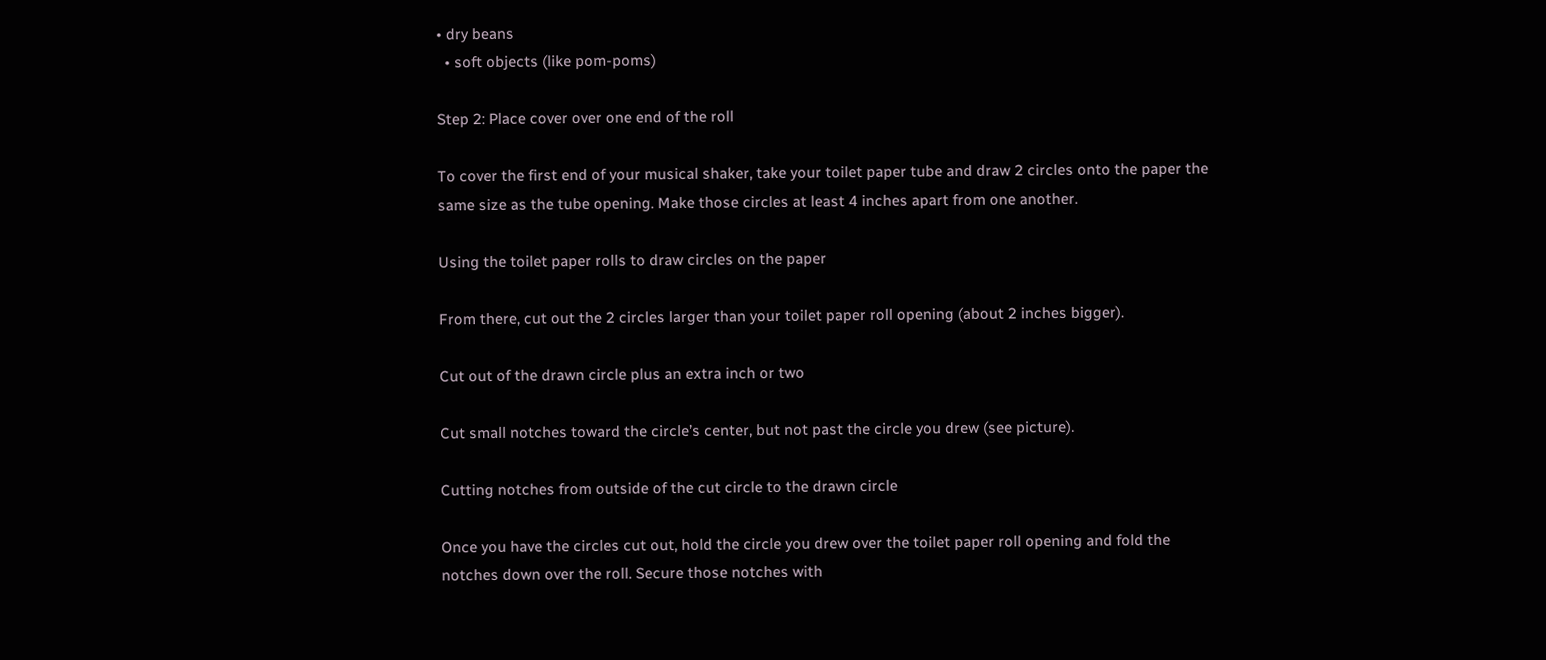• dry beans
  • soft objects (like pom-poms)

Step 2: Place cover over one end of the roll

To cover the first end of your musical shaker, take your toilet paper tube and draw 2 circles onto the paper the same size as the tube opening. Make those circles at least 4 inches apart from one another.

Using the toilet paper rolls to draw circles on the paper

From there, cut out the 2 circles larger than your toilet paper roll opening (about 2 inches bigger).

Cut out of the drawn circle plus an extra inch or two

Cut small notches toward the circle’s center, but not past the circle you drew (see picture).

Cutting notches from outside of the cut circle to the drawn circle

Once you have the circles cut out, hold the circle you drew over the toilet paper roll opening and fold the notches down over the roll. Secure those notches with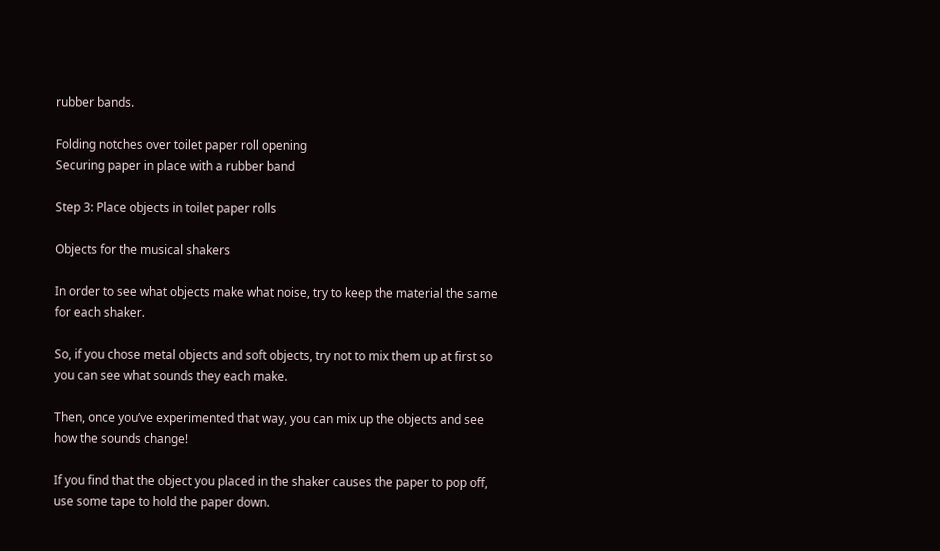rubber bands.

Folding notches over toilet paper roll opening
Securing paper in place with a rubber band

Step 3: Place objects in toilet paper rolls

Objects for the musical shakers

In order to see what objects make what noise, try to keep the material the same for each shaker.

So, if you chose metal objects and soft objects, try not to mix them up at first so you can see what sounds they each make.

Then, once you’ve experimented that way, you can mix up the objects and see how the sounds change!

If you find that the object you placed in the shaker causes the paper to pop off, use some tape to hold the paper down.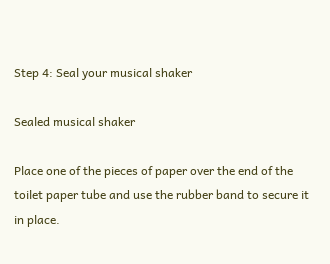Step 4: Seal your musical shaker

Sealed musical shaker

Place one of the pieces of paper over the end of the toilet paper tube and use the rubber band to secure it in place.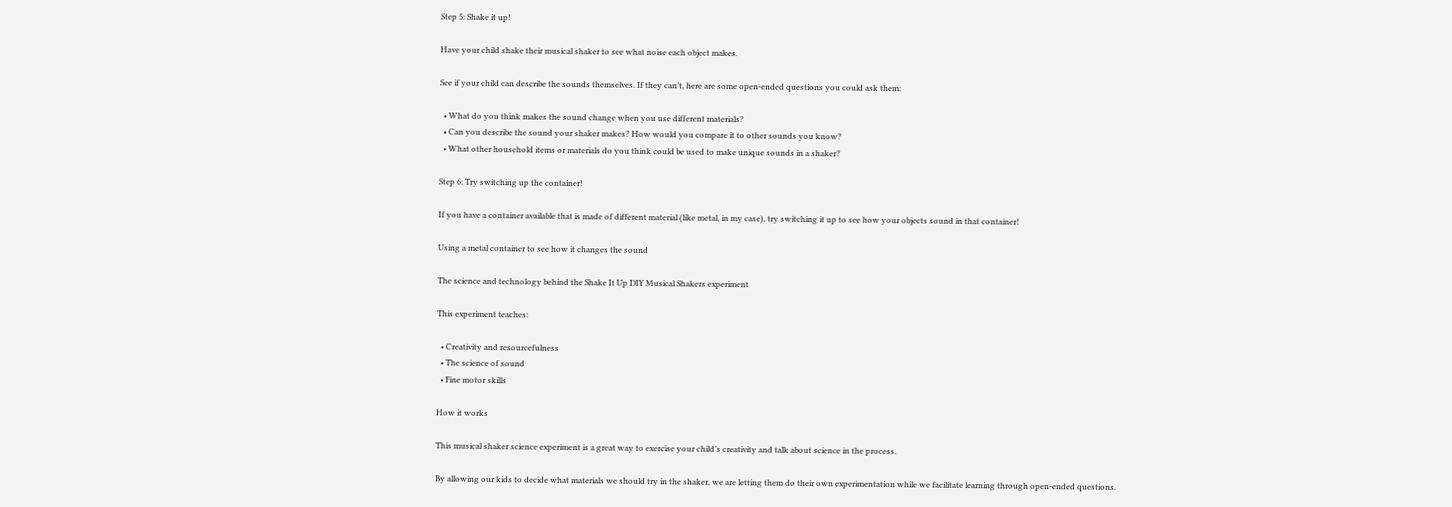Step 5: Shake it up!

Have your child shake their musical shaker to see what noise each object makes.

See if your child can describe the sounds themselves. If they can’t, here are some open-ended questions you could ask them:

  • What do you think makes the sound change when you use different materials?
  • Can you describe the sound your shaker makes? How would you compare it to other sounds you know?
  • What other household items or materials do you think could be used to make unique sounds in a shaker?

Step 6: Try switching up the container!

If you have a container available that is made of different material (like metal, in my case), try switching it up to see how your objects sound in that container!

Using a metal container to see how it changes the sound

The science and technology behind the Shake It Up DIY Musical Shakers experiment

This experiment teaches:

  • Creativity and resourcefulness
  • The science of sound
  • Fine motor skills

How it works

This musical shaker science experiment is a great way to exercise your child’s creativity and talk about science in the process.

By allowing our kids to decide what materials we should try in the shaker, we are letting them do their own experimentation while we facilitate learning through open-ended questions.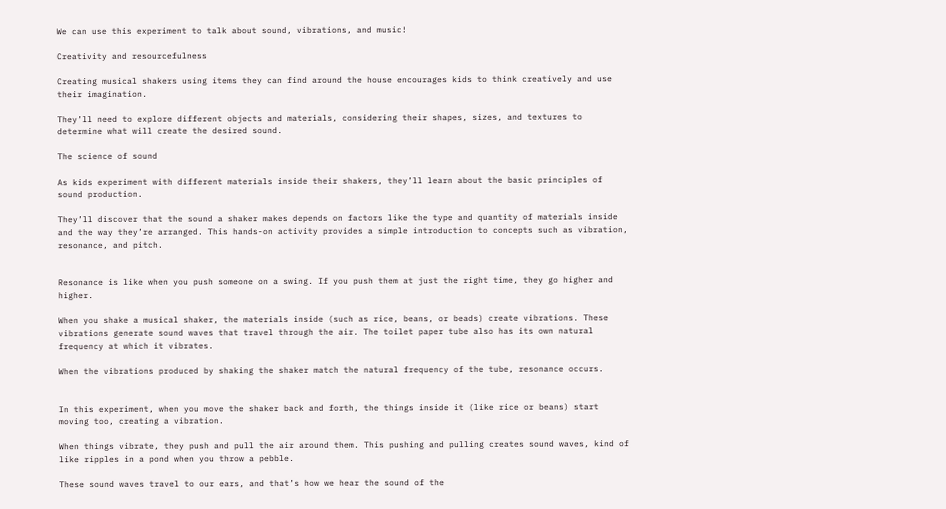We can use this experiment to talk about sound, vibrations, and music!

Creativity and resourcefulness

Creating musical shakers using items they can find around the house encourages kids to think creatively and use their imagination.

They’ll need to explore different objects and materials, considering their shapes, sizes, and textures to determine what will create the desired sound.

The science of sound

As kids experiment with different materials inside their shakers, they’ll learn about the basic principles of sound production.

They’ll discover that the sound a shaker makes depends on factors like the type and quantity of materials inside and the way they’re arranged. This hands-on activity provides a simple introduction to concepts such as vibration, resonance, and pitch.


Resonance is like when you push someone on a swing. If you push them at just the right time, they go higher and higher.

When you shake a musical shaker, the materials inside (such as rice, beans, or beads) create vibrations. These vibrations generate sound waves that travel through the air. The toilet paper tube also has its own natural frequency at which it vibrates.

When the vibrations produced by shaking the shaker match the natural frequency of the tube, resonance occurs.


In this experiment, when you move the shaker back and forth, the things inside it (like rice or beans) start moving too, creating a vibration.

When things vibrate, they push and pull the air around them. This pushing and pulling creates sound waves, kind of like ripples in a pond when you throw a pebble.

These sound waves travel to our ears, and that’s how we hear the sound of the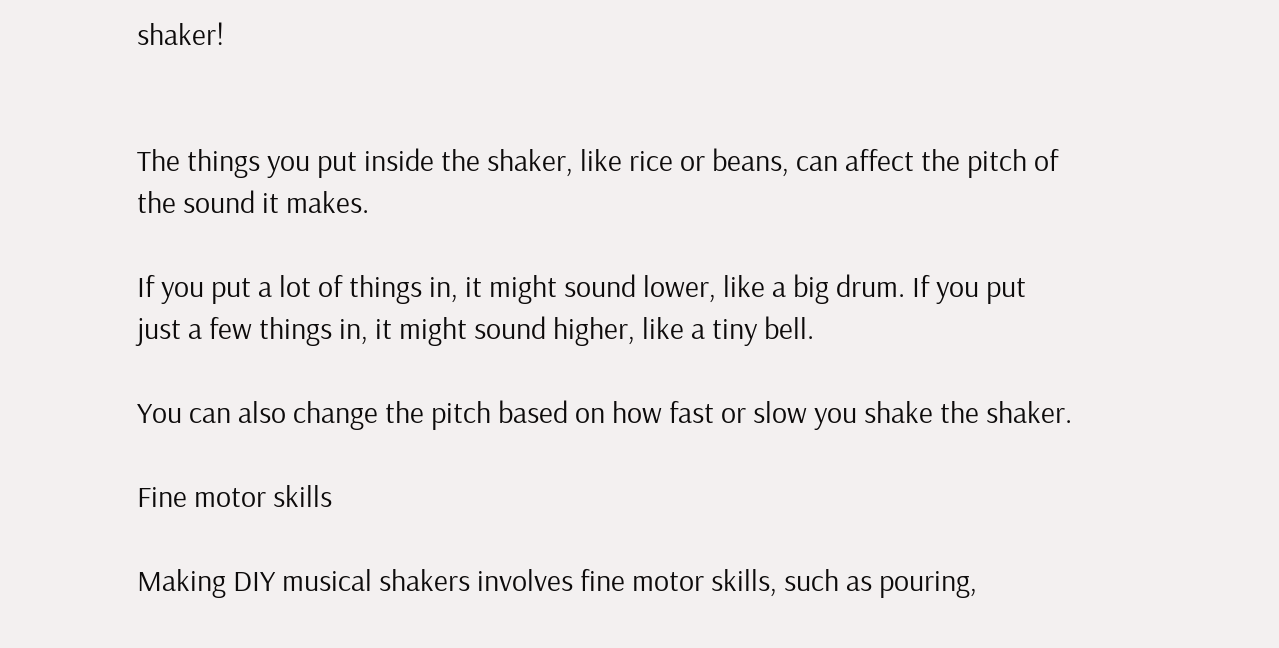shaker!


The things you put inside the shaker, like rice or beans, can affect the pitch of the sound it makes.

If you put a lot of things in, it might sound lower, like a big drum. If you put just a few things in, it might sound higher, like a tiny bell.

You can also change the pitch based on how fast or slow you shake the shaker.

Fine motor skills

Making DIY musical shakers involves fine motor skills, such as pouring,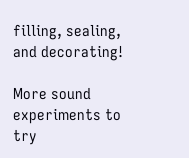filling, sealing, and decorating!

More sound experiments to try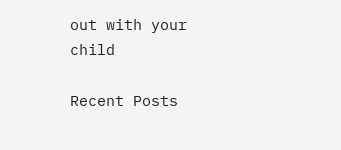out with your child

Recent Posts